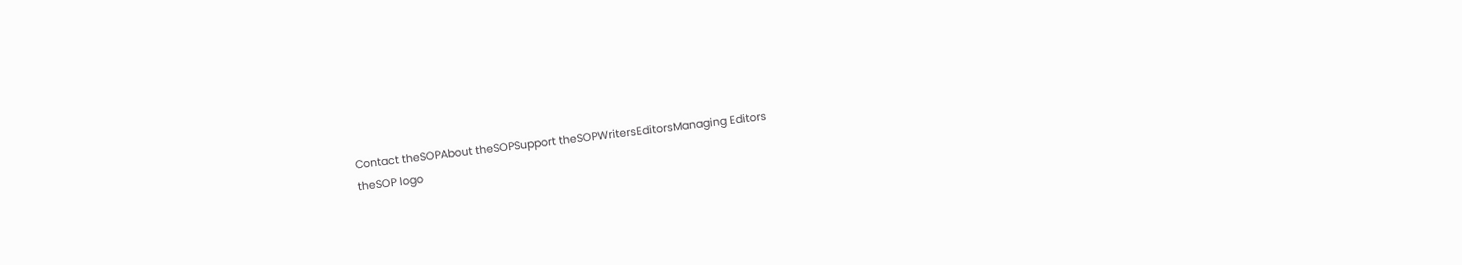Contact theSOPAbout theSOPSupport theSOPWritersEditorsManaging Editors
theSOP logo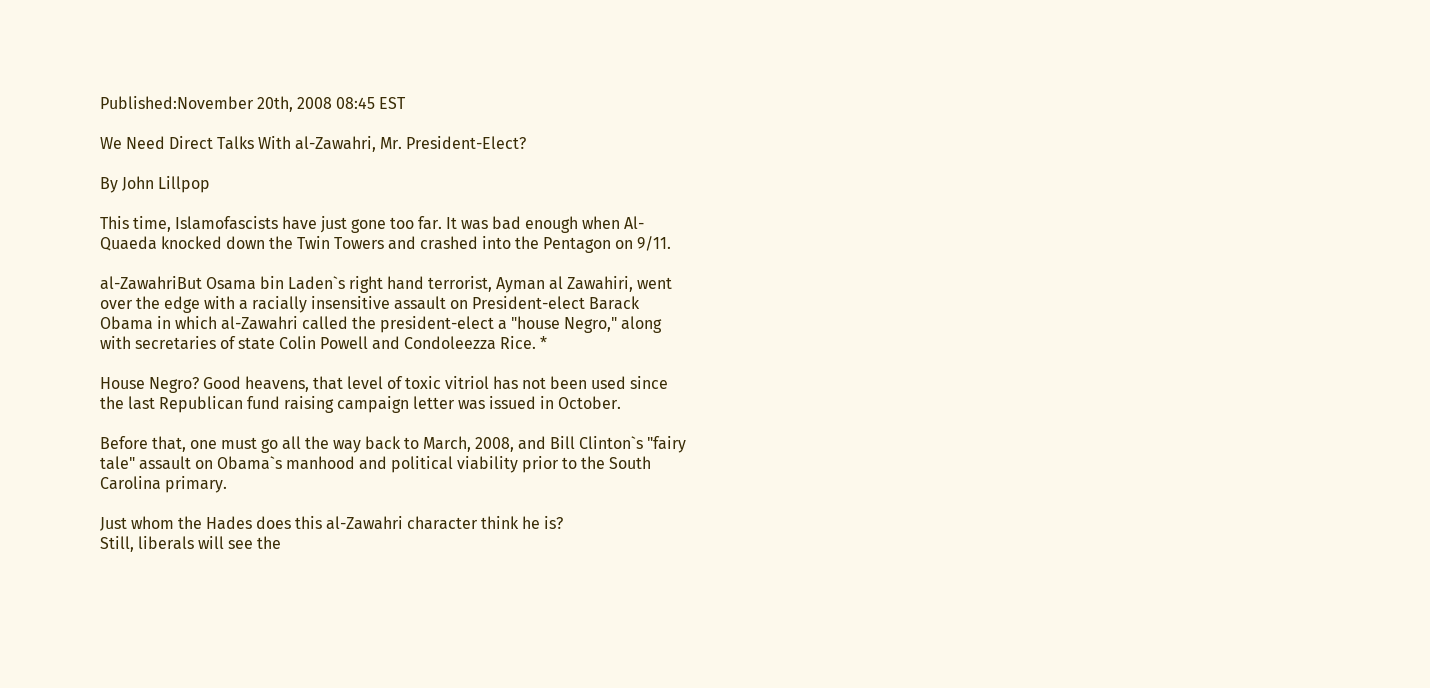Published:November 20th, 2008 08:45 EST

We Need Direct Talks With al-Zawahri, Mr. President-Elect?

By John Lillpop

This time, Islamofascists have just gone too far. It was bad enough when Al-Quaeda knocked down the Twin Towers and crashed into the Pentagon on 9/11.

al-ZawahriBut Osama bin Laden`s right hand terrorist, Ayman al Zawahiri, went over the edge with a racially insensitive assault on President-elect Barack Obama in which al-Zawahri called the president-elect a "house Negro," along with secretaries of state Colin Powell and Condoleezza Rice. *

House Negro? Good heavens, that level of toxic vitriol has not been used since the last Republican fund raising campaign letter was issued in October.

Before that, one must go all the way back to March, 2008, and Bill Clinton`s "fairy tale" assault on Obama`s manhood and political viability prior to the South Carolina primary.

Just whom the Hades does this al-Zawahri character think he is?
Still, liberals will see the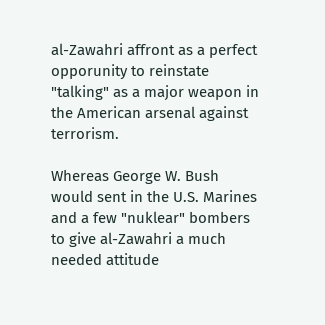al-Zawahri affront as a perfect opporunity to reinstate "talking" as a major weapon in the American arsenal against terrorism.

Whereas George W. Bush would sent in the U.S. Marines and a few "nuklear" bombers to give al-Zawahri a much needed attitude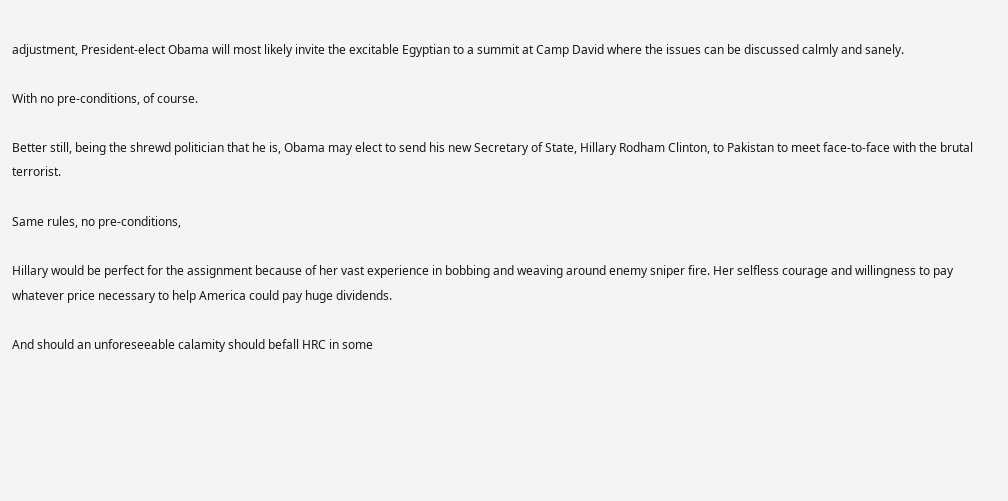adjustment, President-elect Obama will most likely invite the excitable Egyptian to a summit at Camp David where the issues can be discussed calmly and sanely.

With no pre-conditions, of course.

Better still, being the shrewd politician that he is, Obama may elect to send his new Secretary of State, Hillary Rodham Clinton, to Pakistan to meet face-to-face with the brutal terrorist.

Same rules, no pre-conditions,

Hillary would be perfect for the assignment because of her vast experience in bobbing and weaving around enemy sniper fire. Her selfless courage and willingness to pay whatever price necessary to help America could pay huge dividends.

And should an unforeseeable calamity should befall HRC in some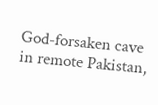God-forsaken cave in remote Pakistan,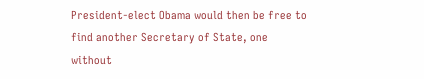President-elect Obama would then be free to find another Secretary of State, one without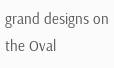grand designs on the Oval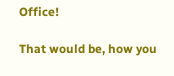Office!

That would be, how you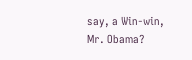say, a Win-win, Mr. Obama?